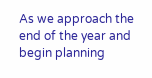As we approach the end of the year and begin planning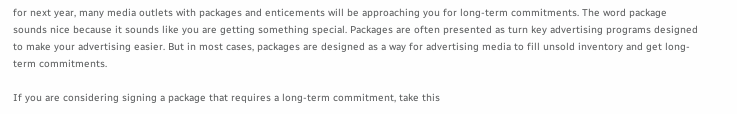for next year, many media outlets with packages and enticements will be approaching you for long-term commitments. The word package sounds nice because it sounds like you are getting something special. Packages are often presented as turn key advertising programs designed to make your advertising easier. But in most cases, packages are designed as a way for advertising media to fill unsold inventory and get long-term commitments.

If you are considering signing a package that requires a long-term commitment, take this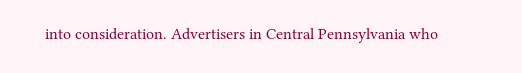into consideration. Advertisers in Central Pennsylvania who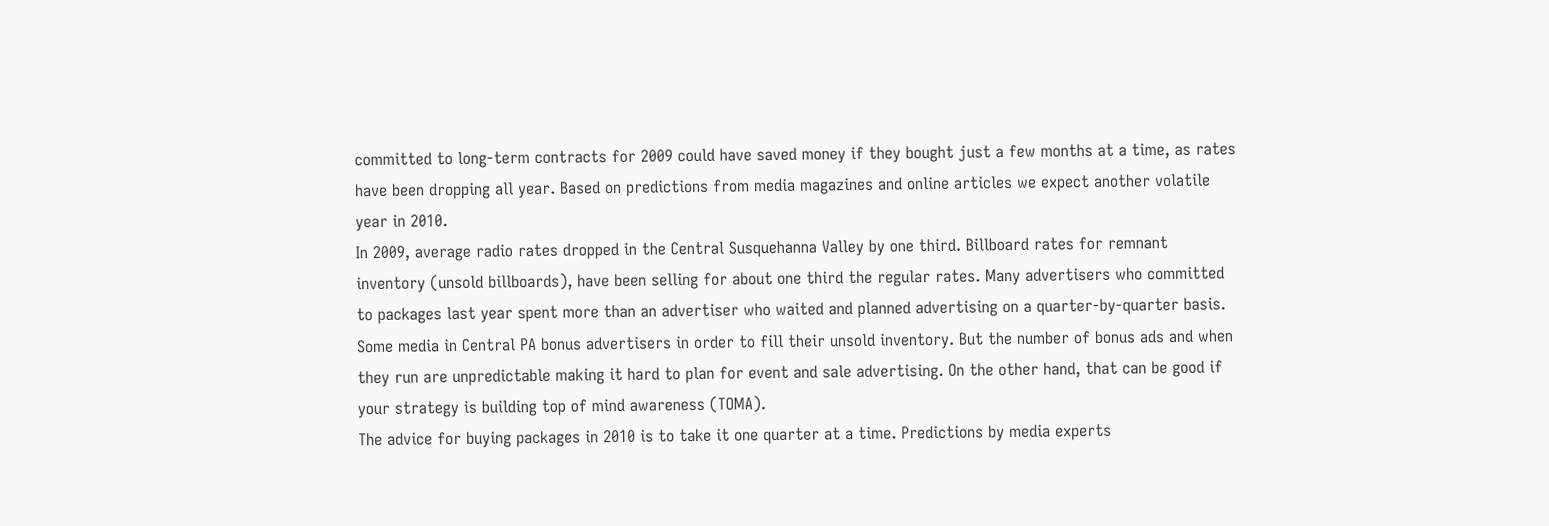committed to long-term contracts for 2009 could have saved money if they bought just a few months at a time, as rates have been dropping all year. Based on predictions from media magazines and online articles we expect another volatile year in 2010.
In 2009, average radio rates dropped in the Central Susquehanna Valley by one third. Billboard rates for remnant inventory (unsold billboards), have been selling for about one third the regular rates. Many advertisers who committed to packages last year spent more than an advertiser who waited and planned advertising on a quarter-by-quarter basis.
Some media in Central PA bonus advertisers in order to fill their unsold inventory. But the number of bonus ads and when they run are unpredictable making it hard to plan for event and sale advertising. On the other hand, that can be good if your strategy is building top of mind awareness (TOMA).
The advice for buying packages in 2010 is to take it one quarter at a time. Predictions by media experts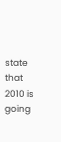state that 2010 is going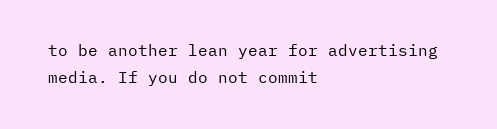to be another lean year for advertising media. If you do not commit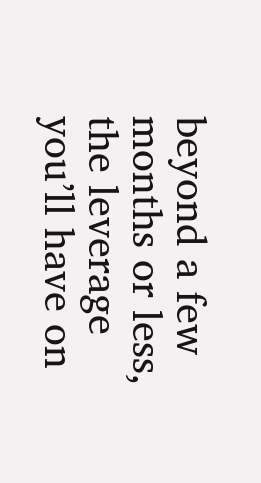beyond a few months or less, the leverage you’ll have on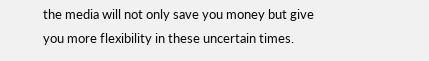the media will not only save you money but give you more flexibility in these uncertain times.